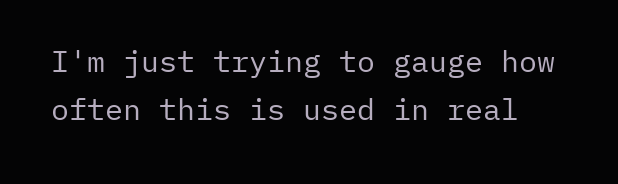I'm just trying to gauge how often this is used in real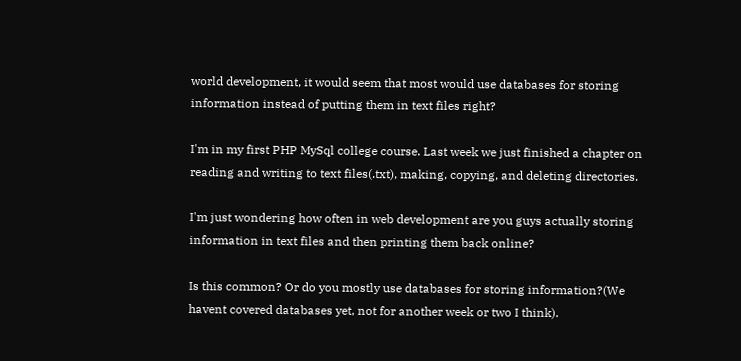world development, it would seem that most would use databases for storing information instead of putting them in text files right?

I'm in my first PHP MySql college course. Last week we just finished a chapter on reading and writing to text files(.txt), making, copying, and deleting directories.

I'm just wondering how often in web development are you guys actually storing information in text files and then printing them back online?

Is this common? Or do you mostly use databases for storing information?(We havent covered databases yet, not for another week or two I think).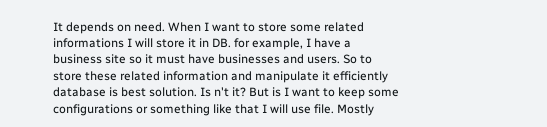It depends on need. When I want to store some related informations I will store it in DB. for example, I have a business site so it must have businesses and users. So to store these related information and manipulate it efficiently database is best solution. Is n't it? But is I want to keep some configurations or something like that I will use file. Mostly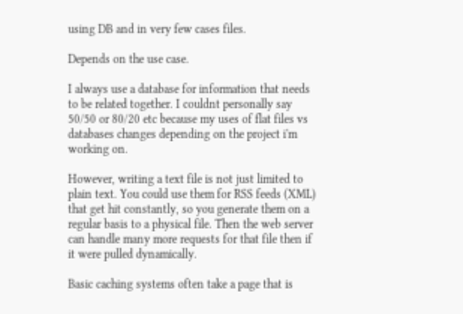using DB and in very few cases files.

Depends on the use case.

I always use a database for information that needs to be related together. I couldnt personally say 50/50 or 80/20 etc because my uses of flat files vs databases changes depending on the project i'm working on.

However, writing a text file is not just limited to plain text. You could use them for RSS feeds (XML) that get hit constantly, so you generate them on a regular basis to a physical file. Then the web server can handle many more requests for that file then if it were pulled dynamically.

Basic caching systems often take a page that is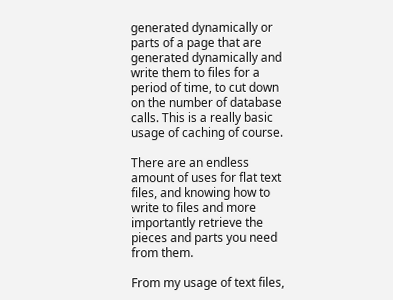generated dynamically or parts of a page that are generated dynamically and write them to files for a period of time, to cut down on the number of database calls. This is a really basic usage of caching of course.

There are an endless amount of uses for flat text files, and knowing how to write to files and more importantly retrieve the pieces and parts you need from them.

From my usage of text files,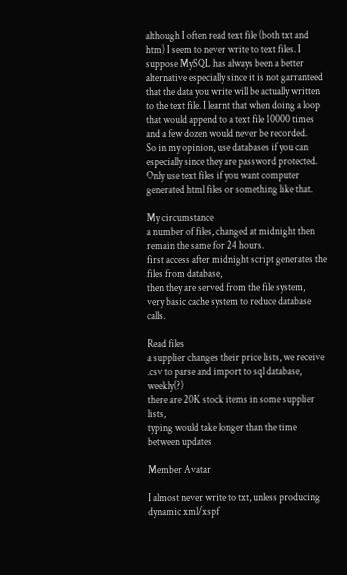although I often read text file (both txt and htm) I seem to never write to text files. I suppose MySQL has always been a better alternative especially since it is not garranteed that the data you write will be actually written to the text file. I learnt that when doing a loop that would append to a text file 10000 times and a few dozen would never be recorded.
So in my opinion, use databases if you can especially since they are password protected. Only use text files if you want computer generated html files or something like that.

My circumstance
a number of files, changed at midnight then remain the same for 24 hours.
first access after midnight script generates the files from database,
then they are served from the file system,
very basic cache system to reduce database calls.

Read files
a supplier changes their price lists, we receive .csv to parse and import to sql database, weekly(?)
there are 20K stock items in some supplier lists,
typing would take longer than the time between updates

Member Avatar

I almost never write to txt, unless producing dynamic xml/xspf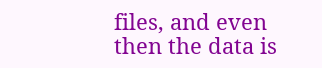files, and even then the data is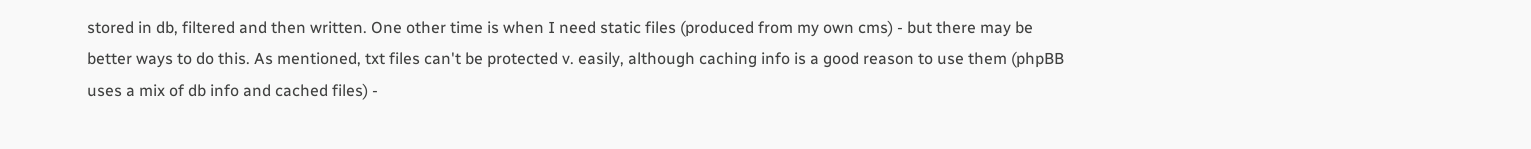stored in db, filtered and then written. One other time is when I need static files (produced from my own cms) - but there may be better ways to do this. As mentioned, txt files can't be protected v. easily, although caching info is a good reason to use them (phpBB uses a mix of db info and cached files) -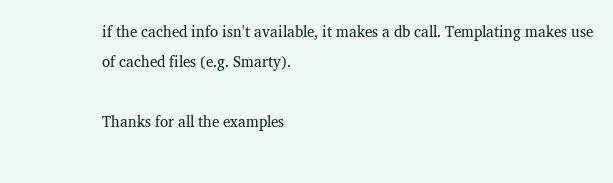if the cached info isn't available, it makes a db call. Templating makes use of cached files (e.g. Smarty).

Thanks for all the examples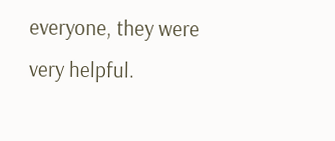everyone, they were very helpful.